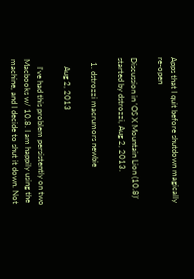Apps that I quit before shutdown magically re-open

Discussion in 'OS X Mountain Lion (10.8)' started by dstrozzi, Aug 2, 2013.

  1. dstrozzi macrumors newbie

    Aug 2, 2013

    I've had this problem persistently on two Macbooks w/ 10.8. I am happily using the machine, and I decide to shut it down. Not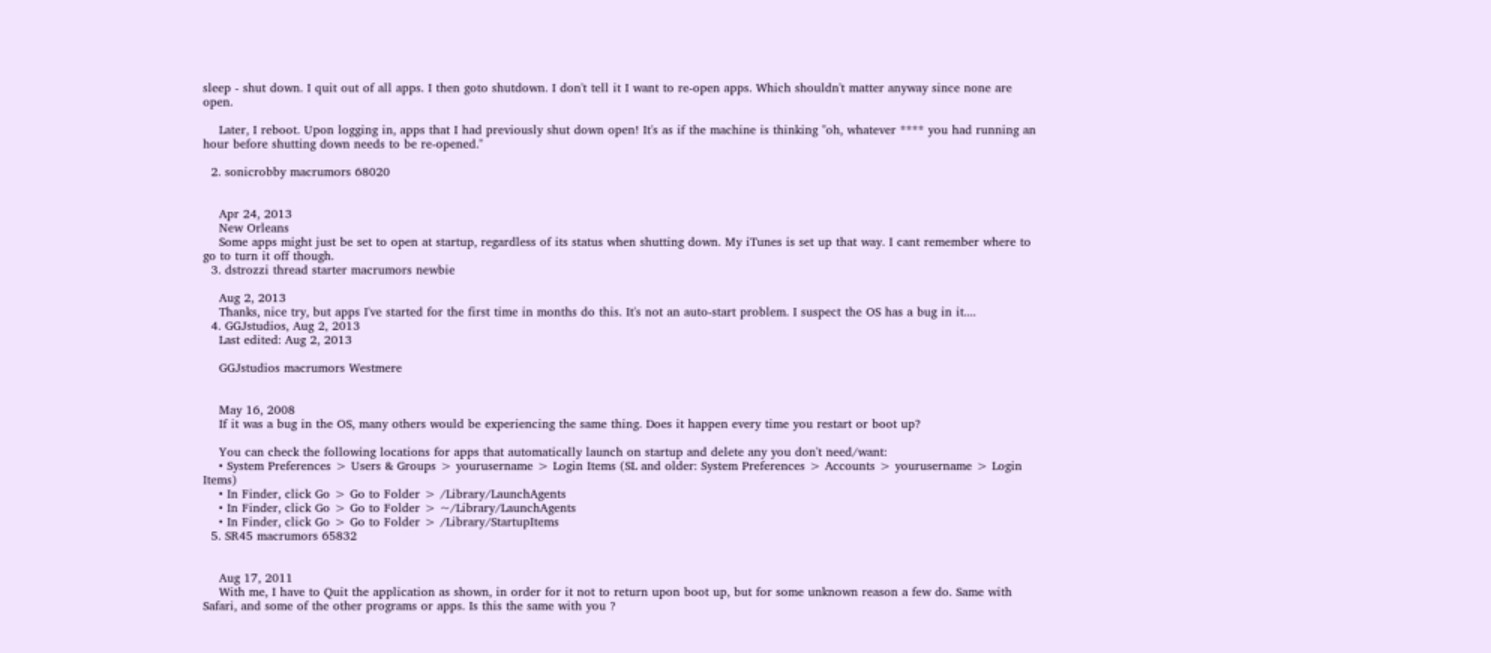sleep - shut down. I quit out of all apps. I then goto shutdown. I don't tell it I want to re-open apps. Which shouldn't matter anyway since none are open.

    Later, I reboot. Upon logging in, apps that I had previously shut down open! It's as if the machine is thinking "oh, whatever **** you had running an hour before shutting down needs to be re-opened."

  2. sonicrobby macrumors 68020


    Apr 24, 2013
    New Orleans
    Some apps might just be set to open at startup, regardless of its status when shutting down. My iTunes is set up that way. I cant remember where to go to turn it off though.
  3. dstrozzi thread starter macrumors newbie

    Aug 2, 2013
    Thanks, nice try, but apps I've started for the first time in months do this. It's not an auto-start problem. I suspect the OS has a bug in it....
  4. GGJstudios, Aug 2, 2013
    Last edited: Aug 2, 2013

    GGJstudios macrumors Westmere


    May 16, 2008
    If it was a bug in the OS, many others would be experiencing the same thing. Does it happen every time you restart or boot up?

    You can check the following locations for apps that automatically launch on startup and delete any you don't need/want:
    • System Preferences > Users & Groups > yourusername > Login Items (SL and older: System Preferences > Accounts > yourusername > Login Items)
    • In Finder, click Go > Go to Folder > /Library/LaunchAgents
    • In Finder, click Go > Go to Folder > ~/Library/LaunchAgents
    • In Finder, click Go > Go to Folder > /Library/StartupItems
  5. SR45 macrumors 65832


    Aug 17, 2011
    With me, I have to Quit the application as shown, in order for it not to return upon boot up, but for some unknown reason a few do. Same with Safari, and some of the other programs or apps. Is this the same with you ?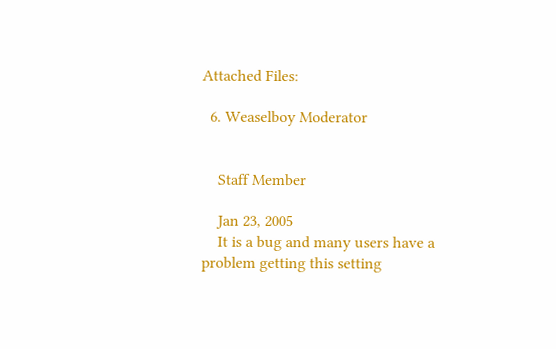Attached Files:

  6. Weaselboy Moderator


    Staff Member

    Jan 23, 2005
    It is a bug and many users have a problem getting this setting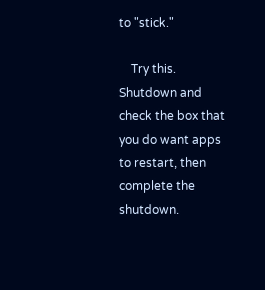to "stick."

    Try this. Shutdown and check the box that you do want apps to restart, then complete the shutdown.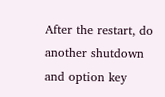After the restart, do another shutdown and option key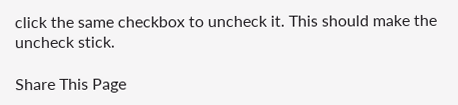click the same checkbox to uncheck it. This should make the uncheck stick.

Share This Page